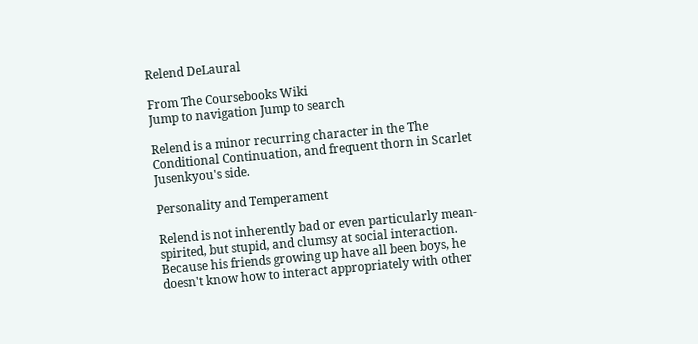Relend DeLaural

From The Coursebooks Wiki
Jump to navigation Jump to search

Relend is a minor recurring character in the The Conditional Continuation, and frequent thorn in Scarlet Jusenkyou's side.

Personality and Temperament

Relend is not inherently bad or even particularly mean-spirited, but stupid, and clumsy at social interaction. Because his friends growing up have all been boys, he doesn't know how to interact appropriately with other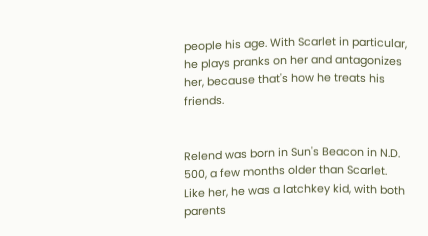people his age. With Scarlet in particular, he plays pranks on her and antagonizes her, because that's how he treats his friends.


Relend was born in Sun's Beacon in N.D. 500, a few months older than Scarlet. Like her, he was a latchkey kid, with both parents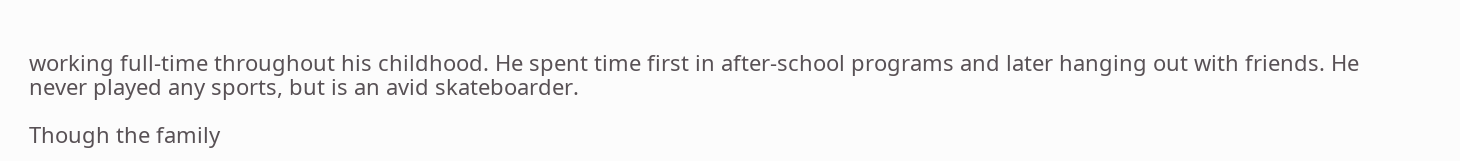working full-time throughout his childhood. He spent time first in after-school programs and later hanging out with friends. He never played any sports, but is an avid skateboarder.

Though the family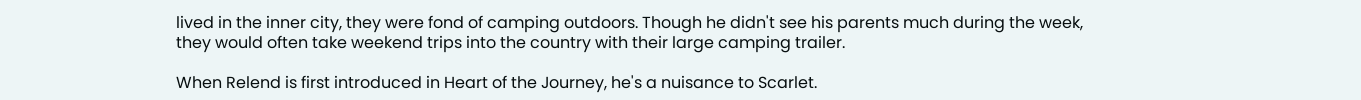lived in the inner city, they were fond of camping outdoors. Though he didn't see his parents much during the week, they would often take weekend trips into the country with their large camping trailer.

When Relend is first introduced in Heart of the Journey, he's a nuisance to Scarlet.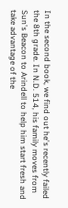In the second book, we find out he's recently failed the 8th grade. In N.D. 514, his family moves from Sun's Beacon to Arindell to help him start fresh and take advantage of the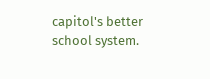capitol's better school system.